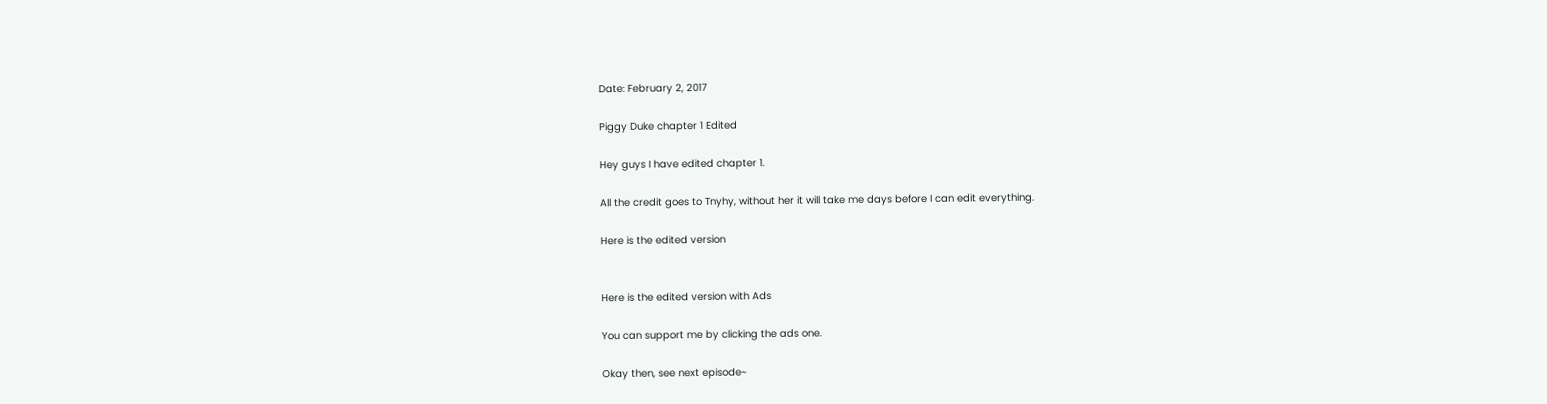Date: February 2, 2017

Piggy Duke chapter 1 Edited

Hey guys I have edited chapter 1.

All the credit goes to Tnyhy, without her it will take me days before I can edit everything.

Here is the edited version


Here is the edited version with Ads

You can support me by clicking the ads one.

Okay then, see next episode~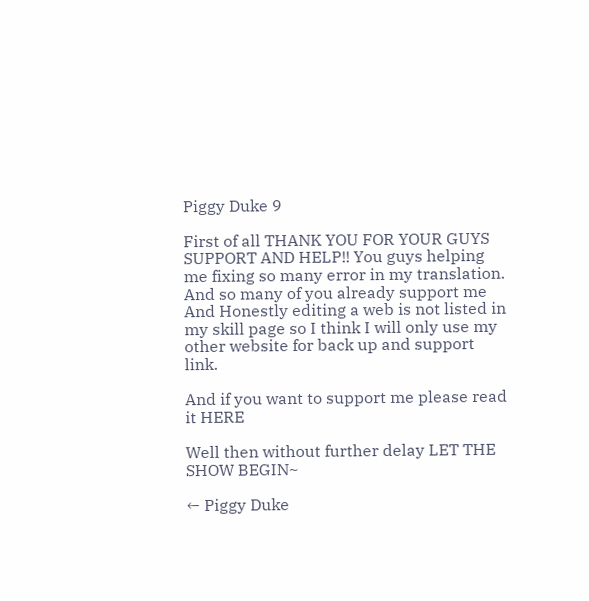Piggy Duke 9

First of all THANK YOU FOR YOUR GUYS SUPPORT AND HELP!! You guys helping me fixing so many error in my translation. And so many of you already support me And Honestly editing a web is not listed in my skill page so I think I will only use my other website for back up and support link.

And if you want to support me please read it HERE

Well then without further delay LET THE SHOW BEGIN~

← Piggy Duke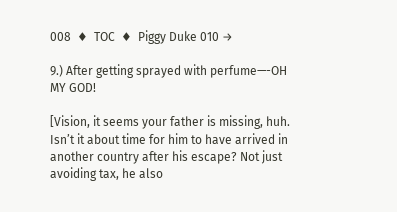008  ♦  TOC  ♦  Piggy Duke 010 →

9.) After getting sprayed with perfume—-OH MY GOD!

[Vision, it seems your father is missing, huh. Isn’t it about time for him to have arrived in another country after his escape? Not just avoiding tax, he also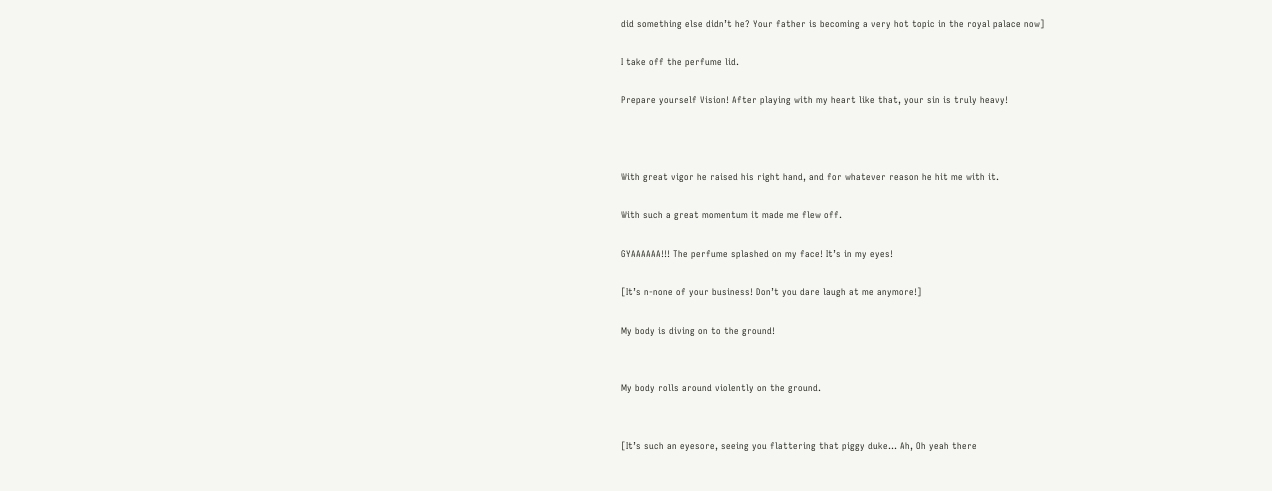did something else didn’t he? Your father is becoming a very hot topic in the royal palace now]

I take off the perfume lid.

Prepare yourself Vision! After playing with my heart like that, your sin is truly heavy!



With great vigor he raised his right hand, and for whatever reason he hit me with it.

With such a great momentum it made me flew off.

GYAAAAAA!!! The perfume splashed on my face! It’s in my eyes!

[It’s n-none of your business! Don’t you dare laugh at me anymore!]

My body is diving on to the ground!


My body rolls around violently on the ground.


[It’s such an eyesore, seeing you flattering that piggy duke… Ah, Oh yeah there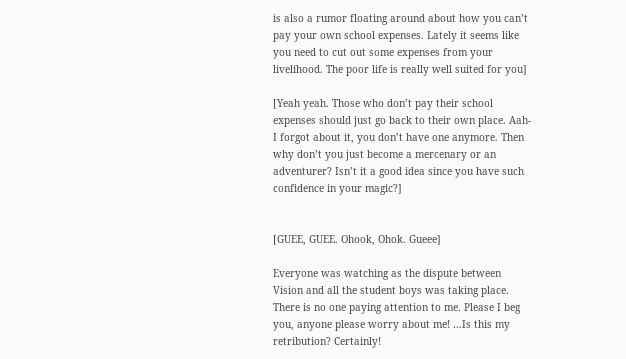is also a rumor floating around about how you can’t pay your own school expenses. Lately it seems like you need to cut out some expenses from your livelihood. The poor life is really well suited for you]

[Yeah yeah. Those who don’t pay their school expenses should just go back to their own place. Aah- I forgot about it, you don’t have one anymore. Then why don’t you just become a mercenary or an adventurer? Isn’t it a good idea since you have such confidence in your magic?]


[GUEE, GUEE. Ohook, Ohok. Gueee]

Everyone was watching as the dispute between Vision and all the student boys was taking place. There is no one paying attention to me. Please I beg you, anyone please worry about me! …Is this my retribution? Certainly!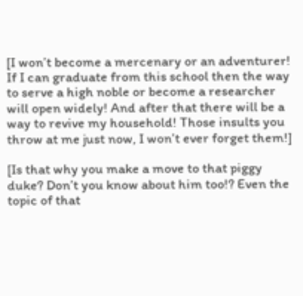[I won’t become a mercenary or an adventurer! If I can graduate from this school then the way to serve a high noble or become a researcher will open widely! And after that there will be a way to revive my household! Those insults you throw at me just now, I won’t ever forget them!]

[Is that why you make a move to that piggy duke? Don’t you know about him too!? Even the topic of that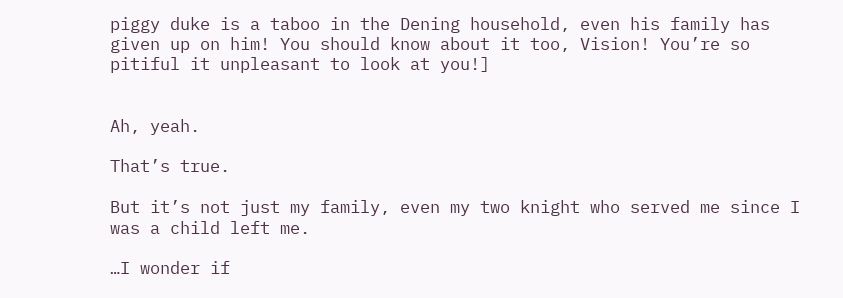piggy duke is a taboo in the Dening household, even his family has given up on him! You should know about it too, Vision! You’re so pitiful it unpleasant to look at you!]


Ah, yeah.

That’s true.

But it’s not just my family, even my two knight who served me since I was a child left me.

…I wonder if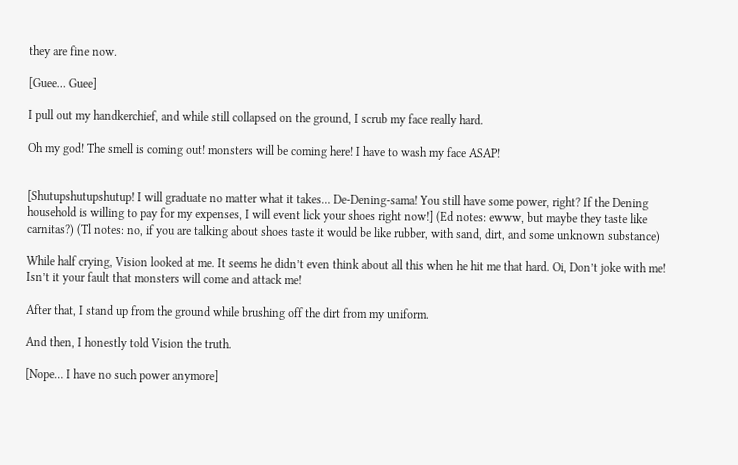they are fine now.

[Guee… Guee]

I pull out my handkerchief, and while still collapsed on the ground, I scrub my face really hard.

Oh my god! The smell is coming out! monsters will be coming here! I have to wash my face ASAP!


[Shutupshutupshutup! I will graduate no matter what it takes… De-Dening-sama! You still have some power, right? If the Dening household is willing to pay for my expenses, I will event lick your shoes right now!] (Ed notes: ewww, but maybe they taste like carnitas?) (Tl notes: no, if you are talking about shoes taste it would be like rubber, with sand, dirt, and some unknown substance)

While half crying, Vision looked at me. It seems he didn’t even think about all this when he hit me that hard. Oi, Don’t joke with me! Isn’t it your fault that monsters will come and attack me!

After that, I stand up from the ground while brushing off the dirt from my uniform.

And then, I honestly told Vision the truth.

[Nope… I have no such power anymore]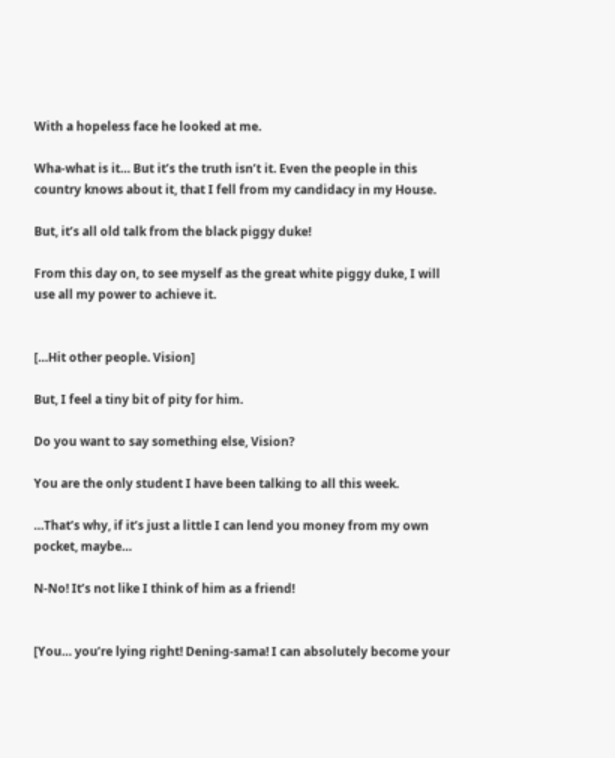With a hopeless face he looked at me.

Wha-what is it… But it’s the truth isn’t it. Even the people in this country knows about it, that I fell from my candidacy in my House.

But, it’s all old talk from the black piggy duke!

From this day on, to see myself as the great white piggy duke, I will use all my power to achieve it.


[…Hit other people. Vision]

But, I feel a tiny bit of pity for him.

Do you want to say something else, Vision?

You are the only student I have been talking to all this week.

…That’s why, if it’s just a little I can lend you money from my own pocket, maybe…

N-No! It’s not like I think of him as a friend!


[You… you’re lying right! Dening-sama! I can absolutely become your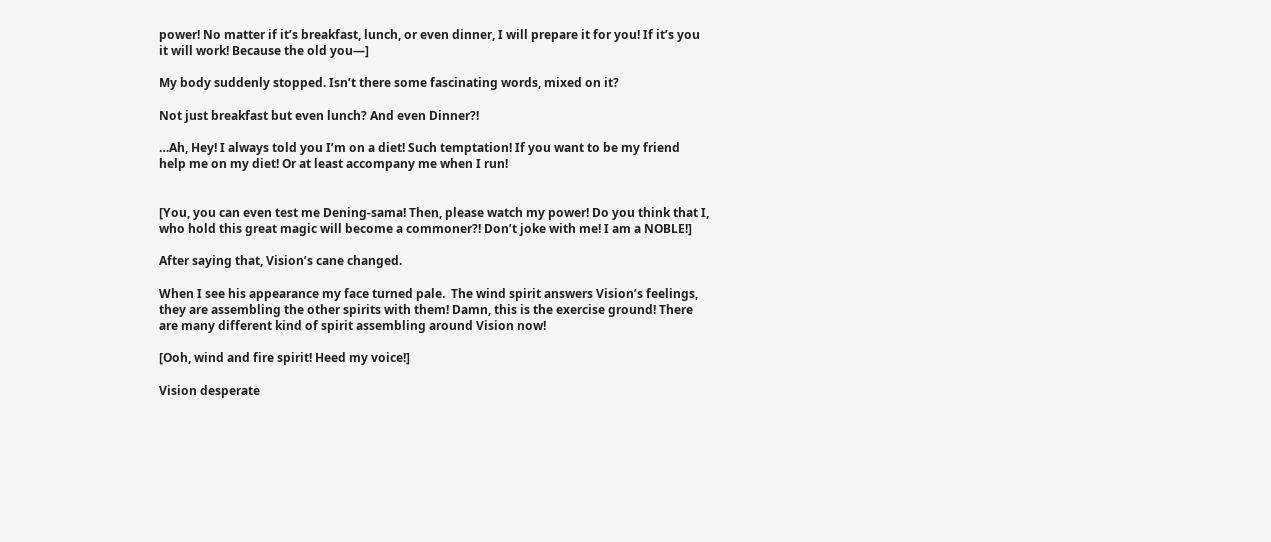power! No matter if it’s breakfast, lunch, or even dinner, I will prepare it for you! If it’s you it will work! Because the old you—]

My body suddenly stopped. Isn’t there some fascinating words, mixed on it?

Not just breakfast but even lunch? And even Dinner?!

…Ah, Hey! I always told you I’m on a diet! Such temptation! If you want to be my friend help me on my diet! Or at least accompany me when I run!


[You, you can even test me Dening-sama! Then, please watch my power! Do you think that I, who hold this great magic will become a commoner?! Don’t joke with me! I am a NOBLE!]

After saying that, Vision’s cane changed.

When I see his appearance my face turned pale.  The wind spirit answers Vision’s feelings, they are assembling the other spirits with them! Damn, this is the exercise ground! There are many different kind of spirit assembling around Vision now!

[Ooh, wind and fire spirit! Heed my voice!]

Vision desperate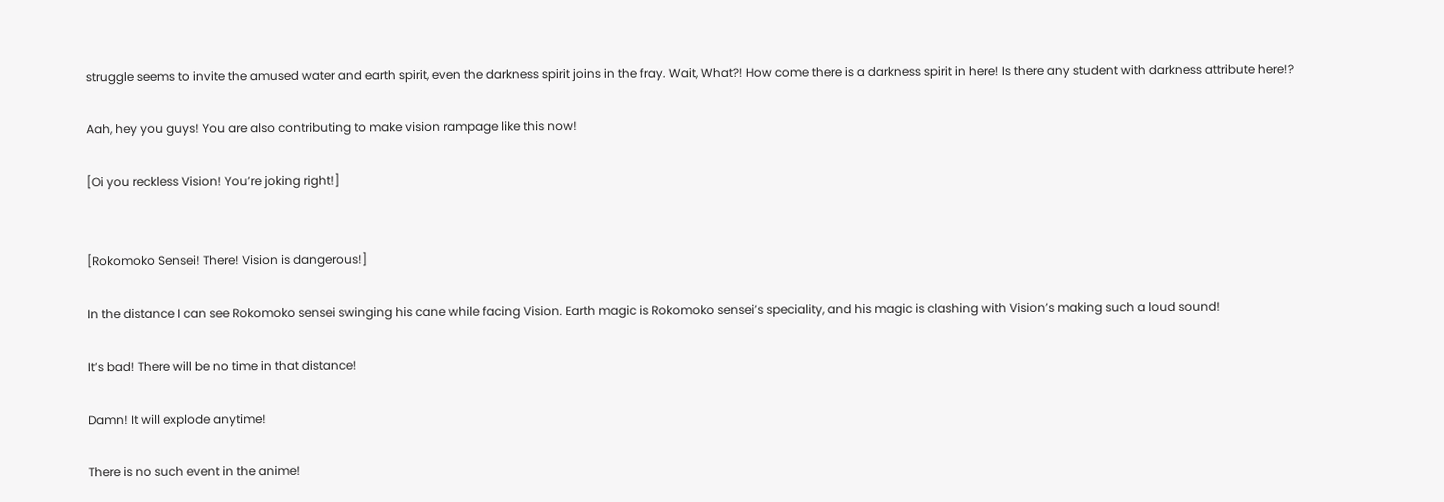struggle seems to invite the amused water and earth spirit, even the darkness spirit joins in the fray. Wait, What?! How come there is a darkness spirit in here! Is there any student with darkness attribute here!?

Aah, hey you guys! You are also contributing to make vision rampage like this now!

[Oi you reckless Vision! You’re joking right!]


[Rokomoko Sensei! There! Vision is dangerous!]

In the distance I can see Rokomoko sensei swinging his cane while facing Vision. Earth magic is Rokomoko sensei’s speciality, and his magic is clashing with Vision’s making such a loud sound!

It’s bad! There will be no time in that distance!

Damn! It will explode anytime!

There is no such event in the anime!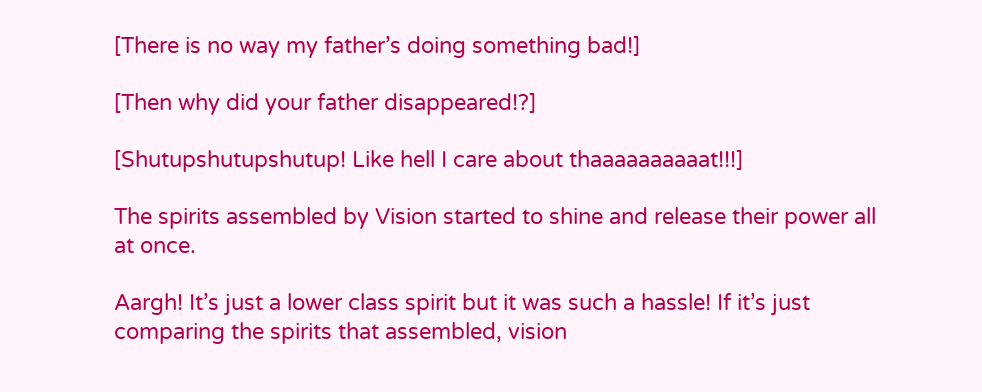[There is no way my father’s doing something bad!]

[Then why did your father disappeared!?]

[Shutupshutupshutup! Like hell I care about thaaaaaaaaaat!!!]

The spirits assembled by Vision started to shine and release their power all at once.

Aargh! It’s just a lower class spirit but it was such a hassle! If it’s just comparing the spirits that assembled, vision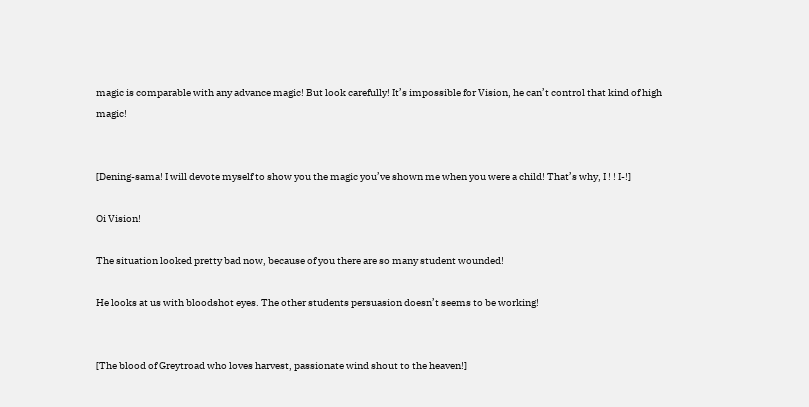magic is comparable with any advance magic! But look carefully! It’s impossible for Vision, he can’t control that kind of high magic!


[Dening-sama! I will devote myself to show you the magic you’ve shown me when you were a child! That’s why, I ! ! I-!]

Oi Vision!

The situation looked pretty bad now, because of you there are so many student wounded!

He looks at us with bloodshot eyes. The other students persuasion doesn’t seems to be working!


[The blood of Greytroad who loves harvest, passionate wind shout to the heaven!]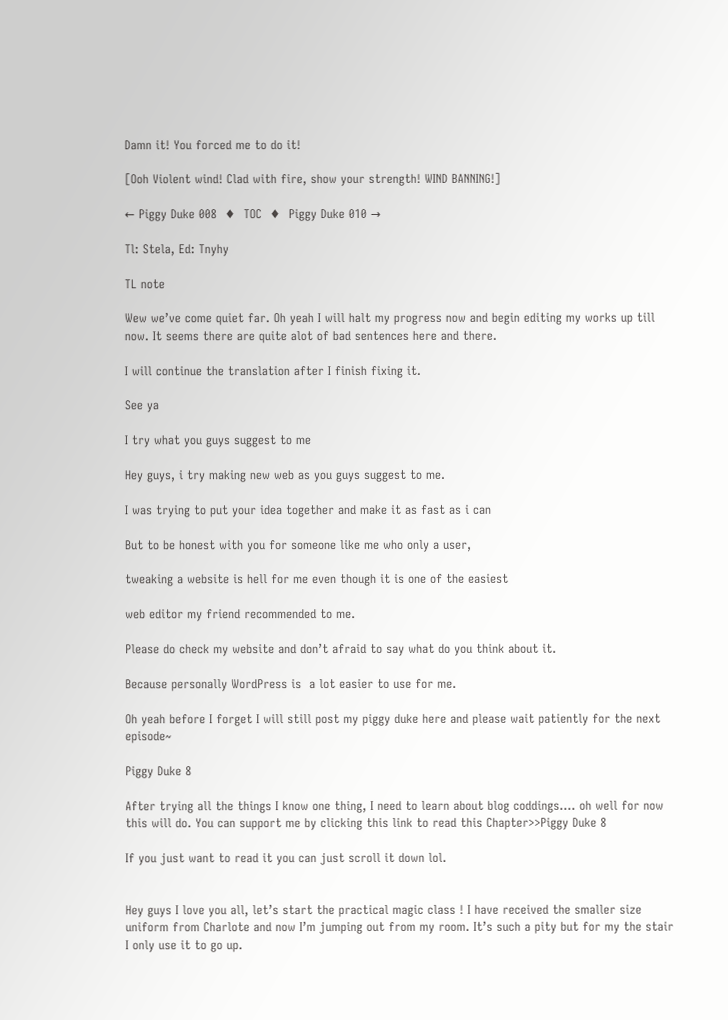Damn it! You forced me to do it!

[Ooh Violent wind! Clad with fire, show your strength! WIND BANNING!]

← Piggy Duke 008  ♦  TOC  ♦  Piggy Duke 010 →

Tl: Stela, Ed: Tnyhy

TL note

Wew we’ve come quiet far. Oh yeah I will halt my progress now and begin editing my works up till now. It seems there are quite alot of bad sentences here and there.

I will continue the translation after I finish fixing it.

See ya

I try what you guys suggest to me

Hey guys, i try making new web as you guys suggest to me.

I was trying to put your idea together and make it as fast as i can

But to be honest with you for someone like me who only a user,

tweaking a website is hell for me even though it is one of the easiest

web editor my friend recommended to me.

Please do check my website and don’t afraid to say what do you think about it.

Because personally WordPress is  a lot easier to use for me.

Oh yeah before I forget I will still post my piggy duke here and please wait patiently for the next episode~

Piggy Duke 8

After trying all the things I know one thing, I need to learn about blog coddings…. oh well for now this will do. You can support me by clicking this link to read this Chapter>>Piggy Duke 8

If you just want to read it you can just scroll it down lol.


Hey guys I love you all, let’s start the practical magic class ! I have received the smaller size uniform from Charlote and now I’m jumping out from my room. It’s such a pity but for my the stair I only use it to go up.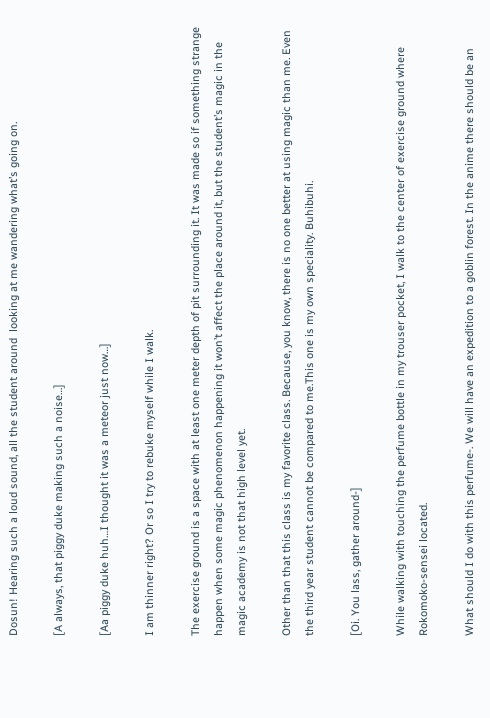Dosun! Hearing such a loud sound, all the student around  looking at me wandering what’s going on.

[A always, that piggy duke making such a noise…]

[Aa piggy duke huh…I thought it was a meteor just now…]

I am thinner right? Or so I try to rebuke myself while I walk.

The exercise ground is a space with at least one meter depth of pit surrounding it. It was made so if something strange happen when some magic phenomenon happening it won’t affect the place around it, but the student’s magic in the magic academy is not that high level yet.

Other than that this class is my favorite class. Because, you know, there is no one better at using magic than me. Even the third year student cannot be compared to me.This one is my own speciality. Buhibuhi.

[Oi. You lass, gather around-]

While walking with touching the perfume bottle in my trouser pocket, I walk to the center of exercise ground where Rokomoko-sensei located.

What should I do with this perfume-. We will have an expedition to a goblin forest. In the anime there should be an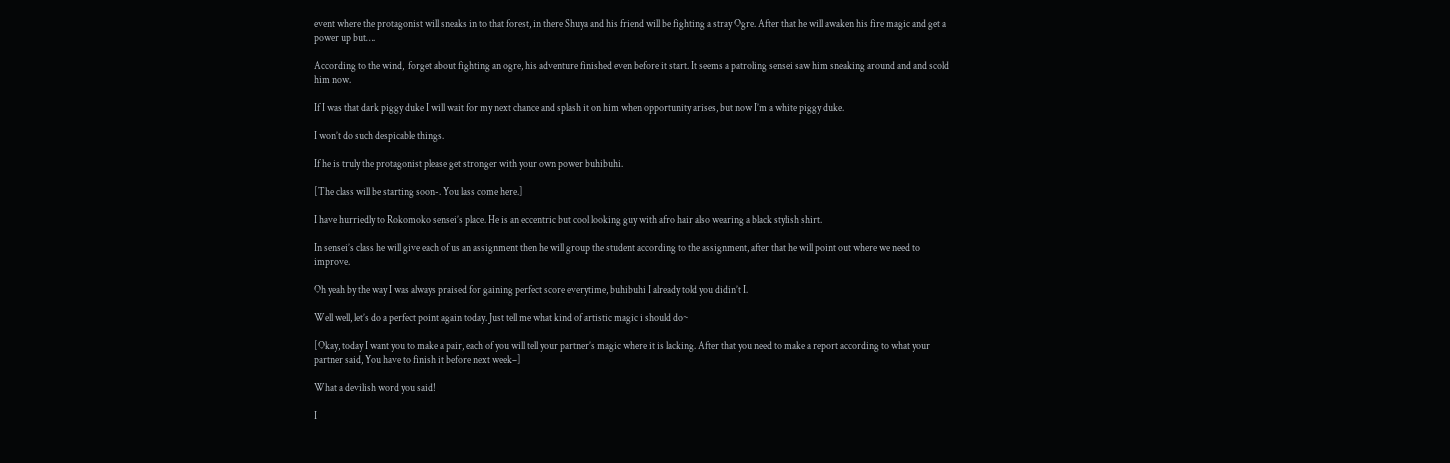event where the protagonist will sneaks in to that forest, in there Shuya and his friend will be fighting a stray Ogre. After that he will awaken his fire magic and get a power up but….

According to the wind,  forget about fighting an ogre, his adventure finished even before it start. It seems a patroling sensei saw him sneaking around and and scold him now.

If I was that dark piggy duke I will wait for my next chance and splash it on him when opportunity arises, but now I’m a white piggy duke.

I won’t do such despicable things.

If he is truly the protagonist please get stronger with your own power buhibuhi.

[The class will be starting soon-. You lass come here.]

I have hurriedly to Rokomoko sensei’s place. He is an eccentric but cool looking guy with afro hair also wearing a black stylish shirt.

In sensei’s class he will give each of us an assignment then he will group the student according to the assignment, after that he will point out where we need to improve.

Oh yeah by the way I was always praised for gaining perfect score everytime, buhibuhi I already told you didin’t I.

Well well, let’s do a perfect point again today. Just tell me what kind of artistic magic i should do~

[Okay, today I want you to make a pair, each of you will tell your partner’s magic where it is lacking. After that you need to make a report according to what your partner said, You have to finish it before next week–]

What a devilish word you said!

I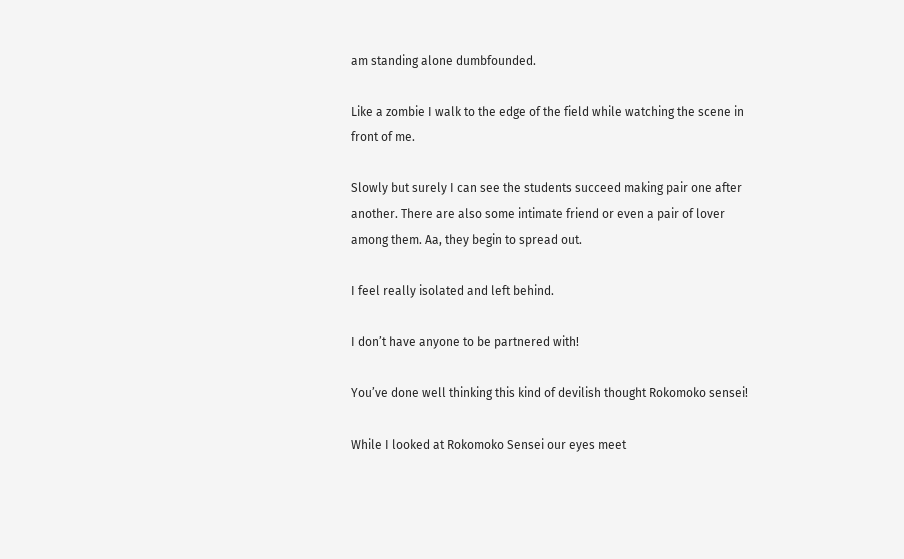am standing alone dumbfounded.

Like a zombie I walk to the edge of the field while watching the scene in front of me.

Slowly but surely I can see the students succeed making pair one after another. There are also some intimate friend or even a pair of lover among them. Aa, they begin to spread out.

I feel really isolated and left behind.

I don’t have anyone to be partnered with!

You’ve done well thinking this kind of devilish thought Rokomoko sensei!

While I looked at Rokomoko Sensei our eyes meet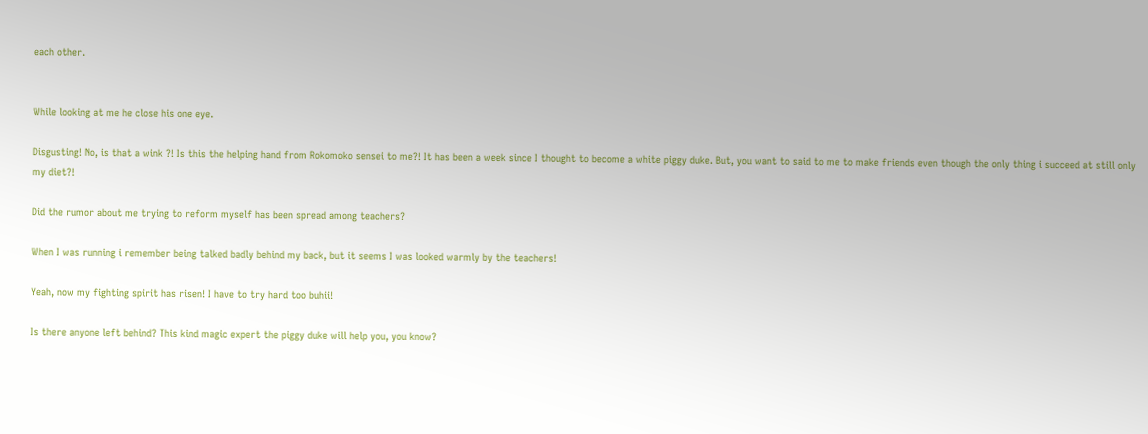each other.


While looking at me he close his one eye.

Disgusting! No, is that a wink ?! Is this the helping hand from Rokomoko sensei to me?! It has been a week since I thought to become a white piggy duke. But, you want to said to me to make friends even though the only thing i succeed at still only my diet?!

Did the rumor about me trying to reform myself has been spread among teachers?

When I was running i remember being talked badly behind my back, but it seems I was looked warmly by the teachers!

Yeah, now my fighting spirit has risen! I have to try hard too buhii!

Is there anyone left behind? This kind magic expert the piggy duke will help you, you know?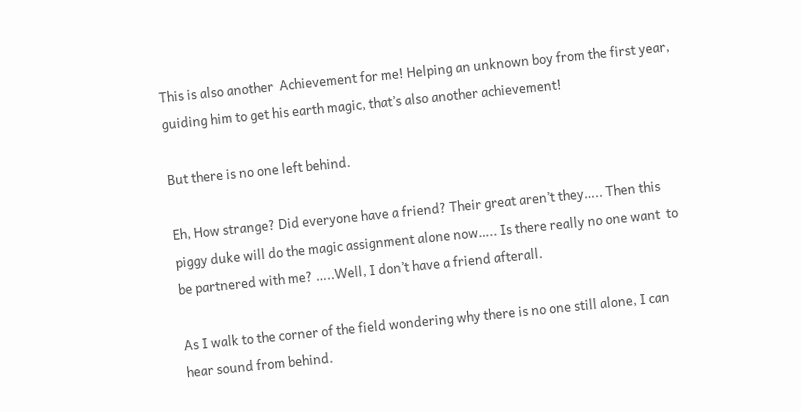This is also another  Achievement for me! Helping an unknown boy from the first year, guiding him to get his earth magic, that’s also another achievement!

But there is no one left behind.

Eh, How strange? Did everyone have a friend? Their great aren’t they….. Then this piggy duke will do the magic assignment alone now….. Is there really no one want  to be partnered with me? …..Well, I don’t have a friend afterall.

As I walk to the corner of the field wondering why there is no one still alone, I can hear sound from behind.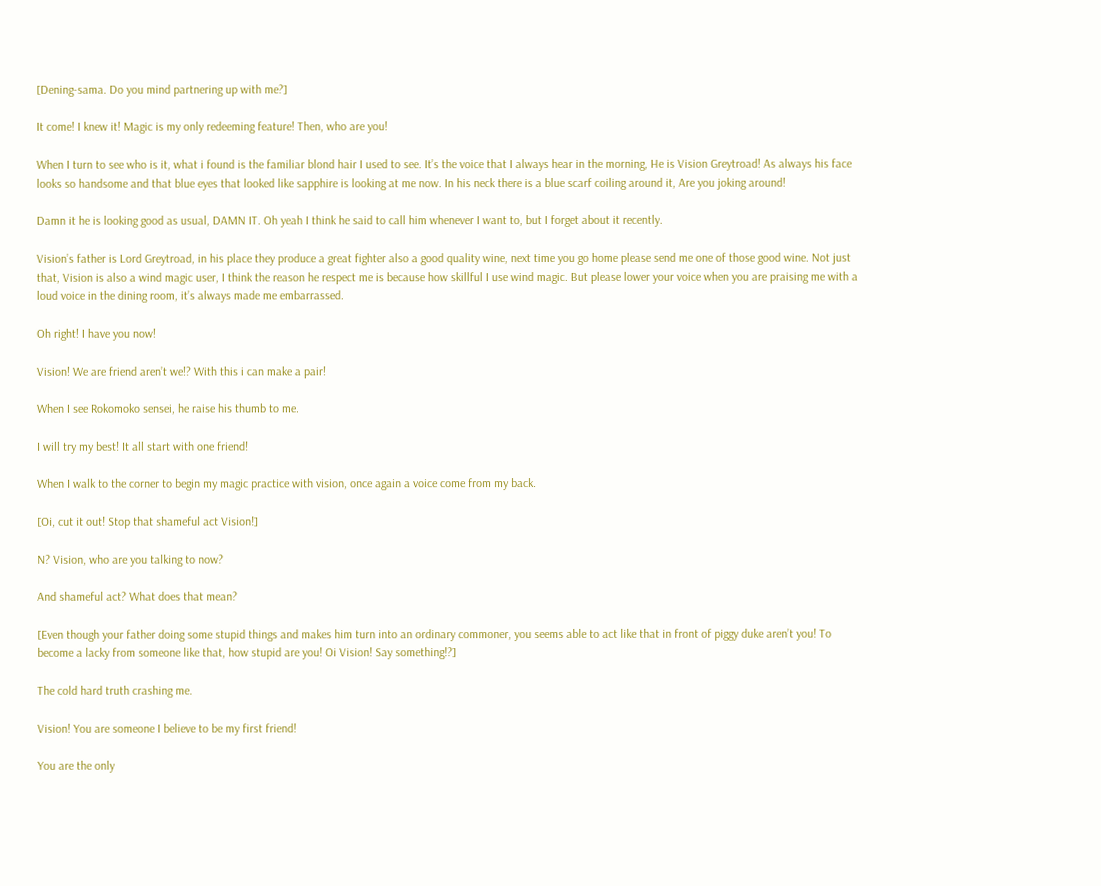[Dening-sama. Do you mind partnering up with me?]

It come! I knew it! Magic is my only redeeming feature! Then, who are you!

When I turn to see who is it, what i found is the familiar blond hair I used to see. It’s the voice that I always hear in the morning, He is Vision Greytroad! As always his face looks so handsome and that blue eyes that looked like sapphire is looking at me now. In his neck there is a blue scarf coiling around it, Are you joking around!

Damn it he is looking good as usual, DAMN IT. Oh yeah I think he said to call him whenever I want to, but I forget about it recently.

Vision’s father is Lord Greytroad, in his place they produce a great fighter also a good quality wine, next time you go home please send me one of those good wine. Not just that, Vision is also a wind magic user, I think the reason he respect me is because how skillful I use wind magic. But please lower your voice when you are praising me with a loud voice in the dining room, it’s always made me embarrassed.

Oh right! I have you now!

Vision! We are friend aren’t we!? With this i can make a pair!

When I see Rokomoko sensei, he raise his thumb to me.

I will try my best! It all start with one friend!

When I walk to the corner to begin my magic practice with vision, once again a voice come from my back.

[Oi, cut it out! Stop that shameful act Vision!]

N? Vision, who are you talking to now?

And shameful act? What does that mean?

[Even though your father doing some stupid things and makes him turn into an ordinary commoner, you seems able to act like that in front of piggy duke aren’t you! To become a lacky from someone like that, how stupid are you! Oi Vision! Say something!?]

The cold hard truth crashing me.

Vision! You are someone I believe to be my first friend!

You are the only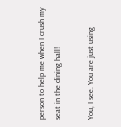person to help me when I crush my seat in the dining hall!

You, I see. You are just using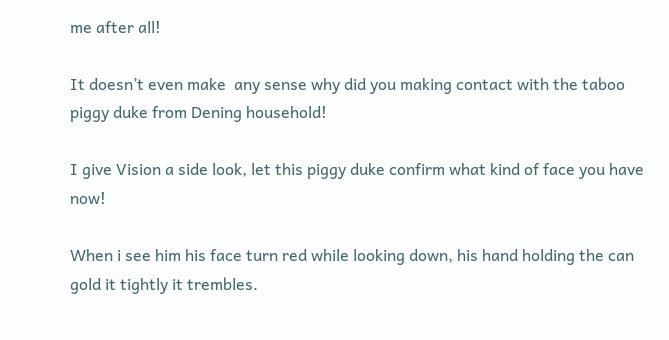me after all!

It doesn’t even make  any sense why did you making contact with the taboo piggy duke from Dening household!

I give Vision a side look, let this piggy duke confirm what kind of face you have now!

When i see him his face turn red while looking down, his hand holding the can gold it tightly it trembles.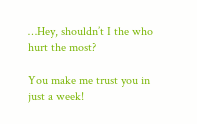…Hey, shouldn’t I the who hurt the most?

You make me trust you in just a week!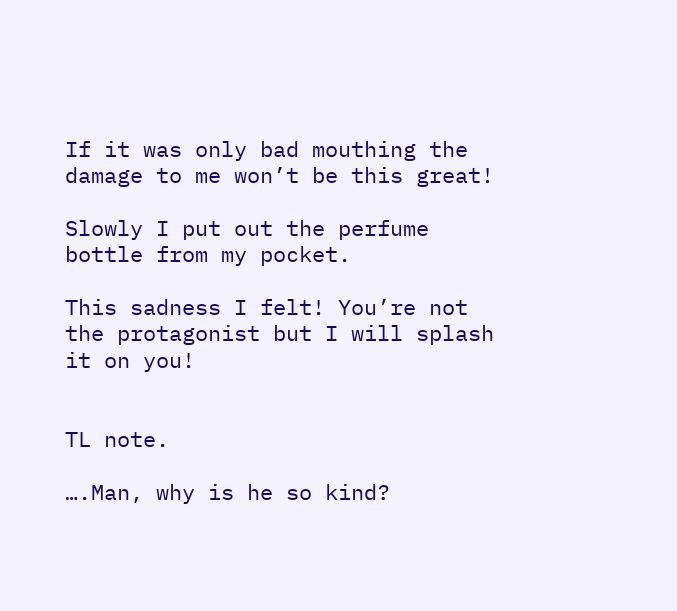If it was only bad mouthing the damage to me won’t be this great!

Slowly I put out the perfume bottle from my pocket.

This sadness I felt! You’re not the protagonist but I will splash it on you!


TL note.

….Man, why is he so kind?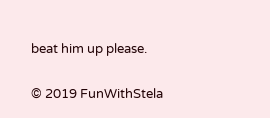beat him up please.

© 2019 FunWithStela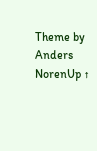Theme by Anders NorenUp ↑